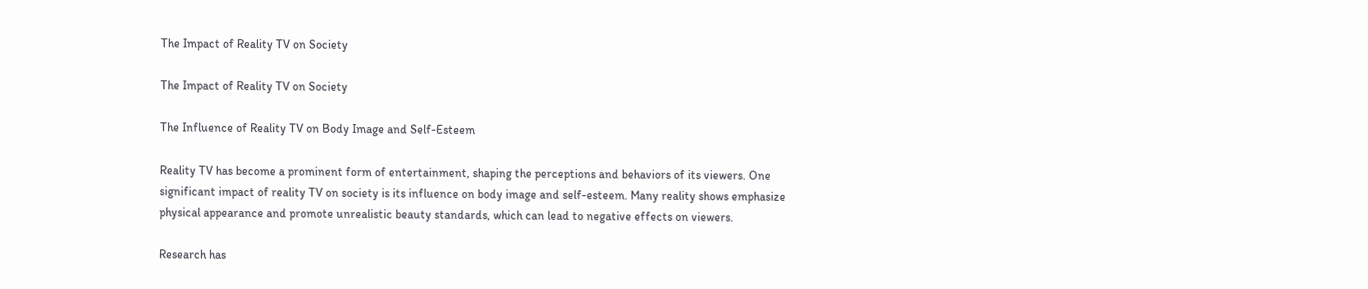The Impact of Reality TV on Society

The Impact of Reality TV on Society

The Influence of Reality TV on Body Image and Self-Esteem

Reality TV has become a prominent form of entertainment, shaping the perceptions and behaviors of its viewers. One significant impact of reality TV on society is its influence on body image and self-esteem. Many reality shows emphasize physical appearance and promote unrealistic beauty standards, which can lead to negative effects on viewers.

Research has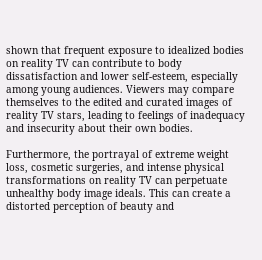shown that frequent exposure to idealized bodies on reality TV can contribute to body dissatisfaction and lower self-esteem, especially among young audiences. Viewers may compare themselves to the edited and curated images of reality TV stars, leading to feelings of inadequacy and insecurity about their own bodies.

Furthermore, the portrayal of extreme weight loss, cosmetic surgeries, and intense physical transformations on reality TV can perpetuate unhealthy body image ideals. This can create a distorted perception of beauty and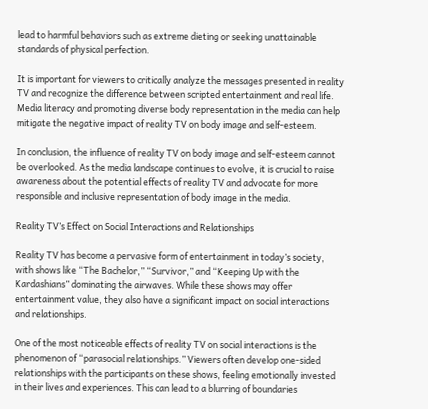lead to harmful behaviors such as extreme dieting or seeking unattainable standards of physical perfection.

It is important for viewers to critically analyze the messages presented in reality TV and recognize the difference between scripted entertainment and real life. Media literacy and promoting diverse body representation in the media can help mitigate the negative impact of reality TV on body image and self-esteem.

In conclusion, the influence of reality TV on body image and self-esteem cannot be overlooked. As the media landscape continues to evolve, it is crucial to raise awareness about the potential effects of reality TV and advocate for more responsible and inclusive representation of body image in the media.

Reality TV’s Effect on Social Interactions and Relationships

Reality TV has become a pervasive form of entertainment in today’s society, with shows like “The Bachelor,” “Survivor,” and “Keeping Up with the Kardashians” dominating the airwaves. While these shows may offer entertainment value, they also have a significant impact on social interactions and relationships.

One of the most noticeable effects of reality TV on social interactions is the phenomenon of “parasocial relationships.” Viewers often develop one-sided relationships with the participants on these shows, feeling emotionally invested in their lives and experiences. This can lead to a blurring of boundaries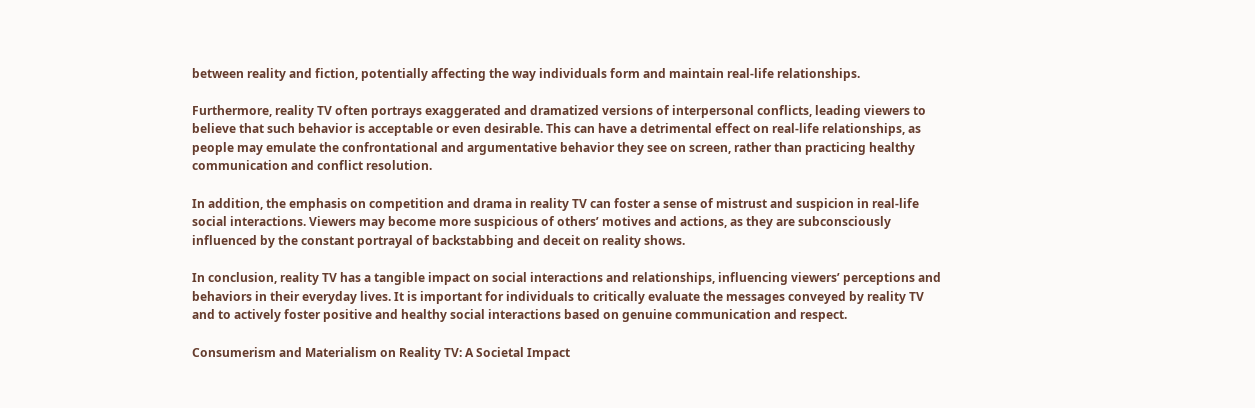between reality and fiction, potentially affecting the way individuals form and maintain real-life relationships.

Furthermore, reality TV often portrays exaggerated and dramatized versions of interpersonal conflicts, leading viewers to believe that such behavior is acceptable or even desirable. This can have a detrimental effect on real-life relationships, as people may emulate the confrontational and argumentative behavior they see on screen, rather than practicing healthy communication and conflict resolution.

In addition, the emphasis on competition and drama in reality TV can foster a sense of mistrust and suspicion in real-life social interactions. Viewers may become more suspicious of others’ motives and actions, as they are subconsciously influenced by the constant portrayal of backstabbing and deceit on reality shows.

In conclusion, reality TV has a tangible impact on social interactions and relationships, influencing viewers’ perceptions and behaviors in their everyday lives. It is important for individuals to critically evaluate the messages conveyed by reality TV and to actively foster positive and healthy social interactions based on genuine communication and respect.

Consumerism and Materialism on Reality TV: A Societal Impact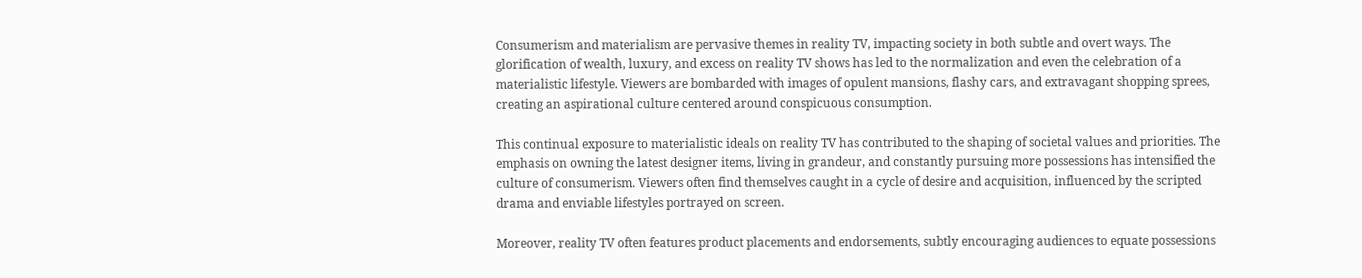Consumerism and materialism are pervasive themes in reality TV, impacting society in both subtle and overt ways. The glorification of wealth, luxury, and excess on reality TV shows has led to the normalization and even the celebration of a materialistic lifestyle. Viewers are bombarded with images of opulent mansions, flashy cars, and extravagant shopping sprees, creating an aspirational culture centered around conspicuous consumption.

This continual exposure to materialistic ideals on reality TV has contributed to the shaping of societal values and priorities. The emphasis on owning the latest designer items, living in grandeur, and constantly pursuing more possessions has intensified the culture of consumerism. Viewers often find themselves caught in a cycle of desire and acquisition, influenced by the scripted drama and enviable lifestyles portrayed on screen.

Moreover, reality TV often features product placements and endorsements, subtly encouraging audiences to equate possessions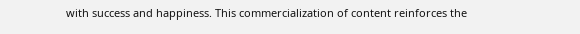with success and happiness. This commercialization of content reinforces the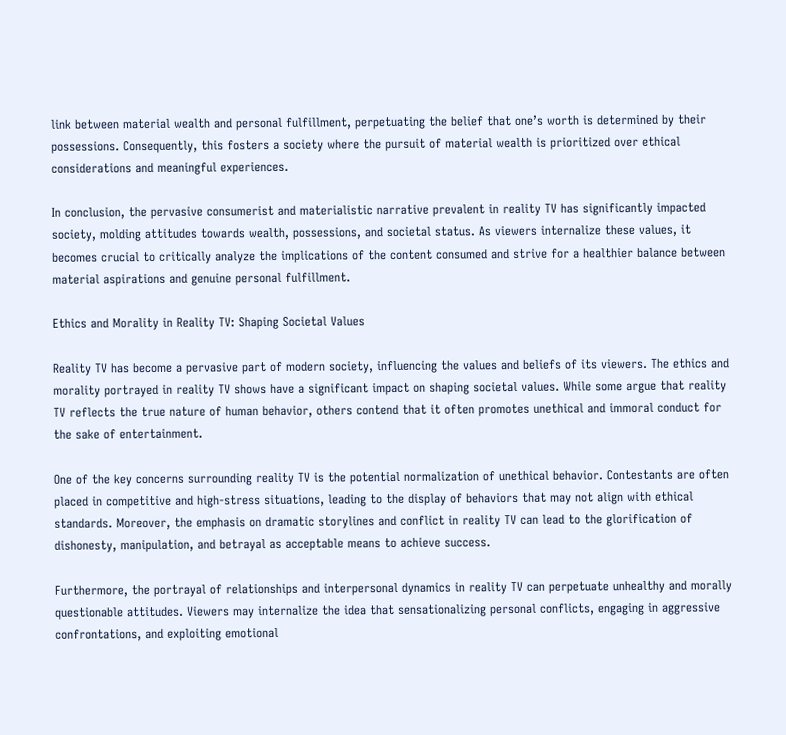link between material wealth and personal fulfillment, perpetuating the belief that one’s worth is determined by their possessions. Consequently, this fosters a society where the pursuit of material wealth is prioritized over ethical considerations and meaningful experiences.

In conclusion, the pervasive consumerist and materialistic narrative prevalent in reality TV has significantly impacted society, molding attitudes towards wealth, possessions, and societal status. As viewers internalize these values, it becomes crucial to critically analyze the implications of the content consumed and strive for a healthier balance between material aspirations and genuine personal fulfillment.

Ethics and Morality in Reality TV: Shaping Societal Values

Reality TV has become a pervasive part of modern society, influencing the values and beliefs of its viewers. The ethics and morality portrayed in reality TV shows have a significant impact on shaping societal values. While some argue that reality TV reflects the true nature of human behavior, others contend that it often promotes unethical and immoral conduct for the sake of entertainment.

One of the key concerns surrounding reality TV is the potential normalization of unethical behavior. Contestants are often placed in competitive and high-stress situations, leading to the display of behaviors that may not align with ethical standards. Moreover, the emphasis on dramatic storylines and conflict in reality TV can lead to the glorification of dishonesty, manipulation, and betrayal as acceptable means to achieve success.

Furthermore, the portrayal of relationships and interpersonal dynamics in reality TV can perpetuate unhealthy and morally questionable attitudes. Viewers may internalize the idea that sensationalizing personal conflicts, engaging in aggressive confrontations, and exploiting emotional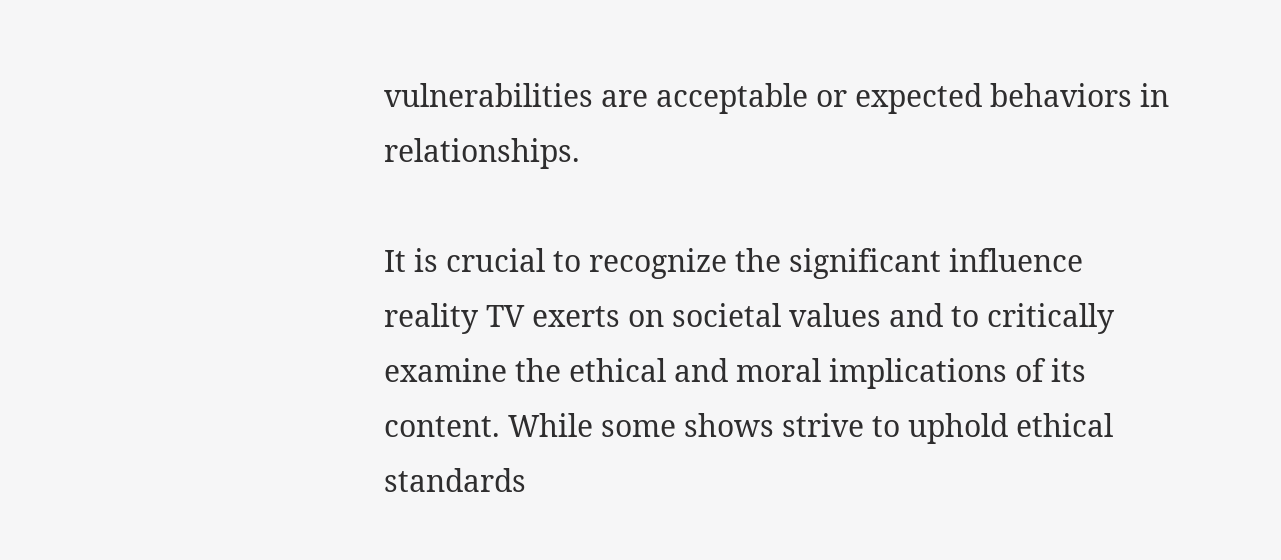vulnerabilities are acceptable or expected behaviors in relationships.

It is crucial to recognize the significant influence reality TV exerts on societal values and to critically examine the ethical and moral implications of its content. While some shows strive to uphold ethical standards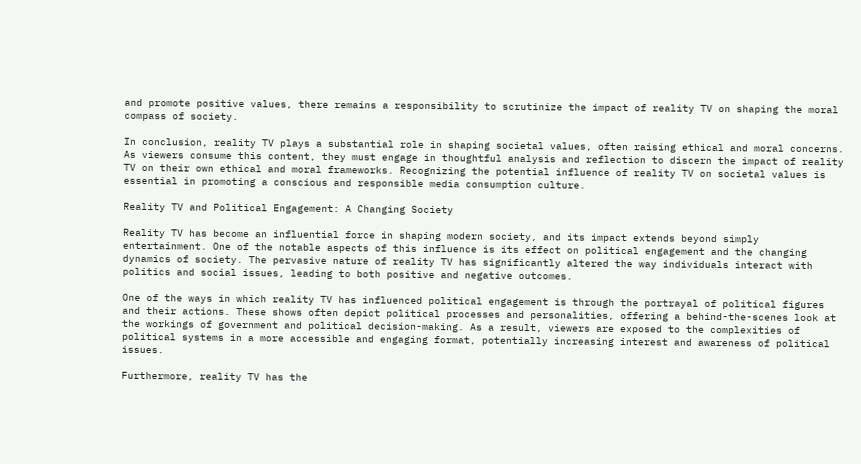and promote positive values, there remains a responsibility to scrutinize the impact of reality TV on shaping the moral compass of society.

In conclusion, reality TV plays a substantial role in shaping societal values, often raising ethical and moral concerns. As viewers consume this content, they must engage in thoughtful analysis and reflection to discern the impact of reality TV on their own ethical and moral frameworks. Recognizing the potential influence of reality TV on societal values is essential in promoting a conscious and responsible media consumption culture.

Reality TV and Political Engagement: A Changing Society

Reality TV has become an influential force in shaping modern society, and its impact extends beyond simply entertainment. One of the notable aspects of this influence is its effect on political engagement and the changing dynamics of society. The pervasive nature of reality TV has significantly altered the way individuals interact with politics and social issues, leading to both positive and negative outcomes.

One of the ways in which reality TV has influenced political engagement is through the portrayal of political figures and their actions. These shows often depict political processes and personalities, offering a behind-the-scenes look at the workings of government and political decision-making. As a result, viewers are exposed to the complexities of political systems in a more accessible and engaging format, potentially increasing interest and awareness of political issues.

Furthermore, reality TV has the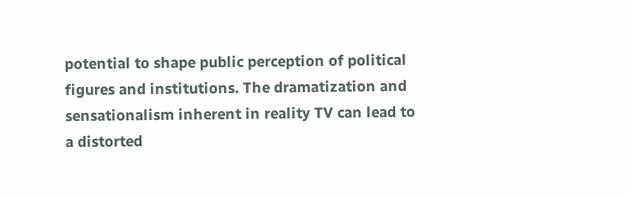potential to shape public perception of political figures and institutions. The dramatization and sensationalism inherent in reality TV can lead to a distorted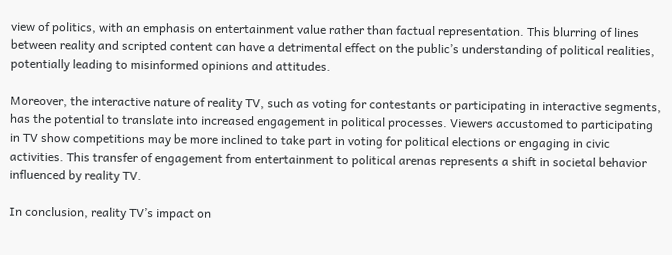view of politics, with an emphasis on entertainment value rather than factual representation. This blurring of lines between reality and scripted content can have a detrimental effect on the public’s understanding of political realities, potentially leading to misinformed opinions and attitudes.

Moreover, the interactive nature of reality TV, such as voting for contestants or participating in interactive segments, has the potential to translate into increased engagement in political processes. Viewers accustomed to participating in TV show competitions may be more inclined to take part in voting for political elections or engaging in civic activities. This transfer of engagement from entertainment to political arenas represents a shift in societal behavior influenced by reality TV.

In conclusion, reality TV’s impact on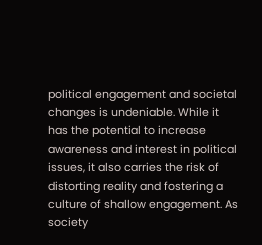political engagement and societal changes is undeniable. While it has the potential to increase awareness and interest in political issues, it also carries the risk of distorting reality and fostering a culture of shallow engagement. As society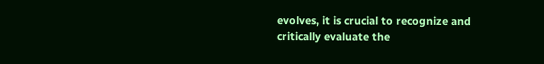evolves, it is crucial to recognize and critically evaluate the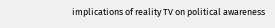implications of reality TV on political awareness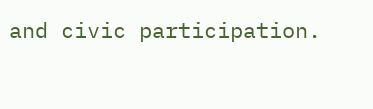and civic participation.